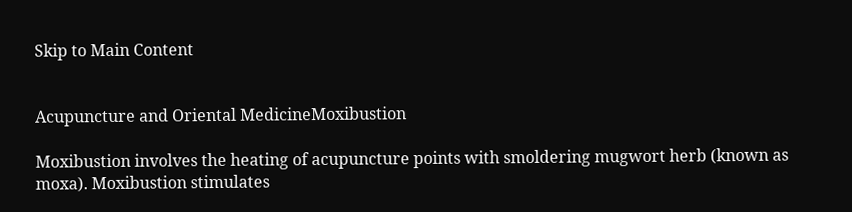Skip to Main Content


Acupuncture and Oriental MedicineMoxibustion

Moxibustion involves the heating of acupuncture points with smoldering mugwort herb (known as moxa). Moxibustion stimulates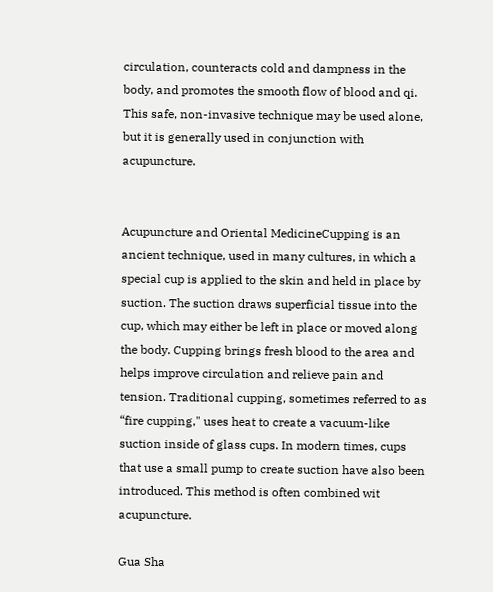circulation, counteracts cold and dampness in the body, and promotes the smooth flow of blood and qi. This safe, non-invasive technique may be used alone, but it is generally used in conjunction with acupuncture.


Acupuncture and Oriental MedicineCupping is an ancient technique, used in many cultures, in which a special cup is applied to the skin and held in place by suction. The suction draws superficial tissue into the cup, which may either be left in place or moved along the body. Cupping brings fresh blood to the area and helps improve circulation and relieve pain and tension. Traditional cupping, sometimes referred to as “fire cupping," uses heat to create a vacuum-like suction inside of glass cups. In modern times, cups that use a small pump to create suction have also been introduced. This method is often combined wit acupuncture.

Gua Sha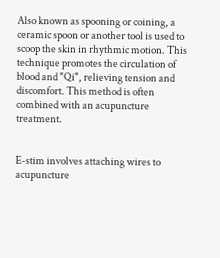Also known as spooning or coining, a ceramic spoon or another tool is used to scoop the skin in rhythmic motion. This technique promotes the circulation of blood and "Qi", relieving tension and discomfort. This method is often combined with an acupuncture treatment.


E-stim involves attaching wires to acupuncture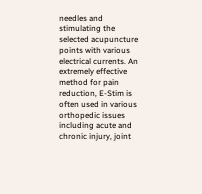needles and stimulating the selected acupuncture points with various electrical currents. An extremely effective method for pain reduction, E-Stim is often used in various orthopedic issues including acute and chronic injury, joint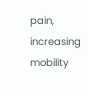pain, increasing mobility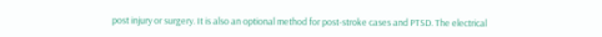post injury or surgery. It is also an optional method for post-stroke cases and PTSD. The electrical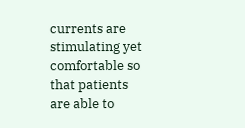currents are stimulating yet comfortable so that patients are able to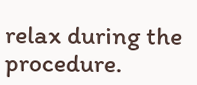relax during the procedure.